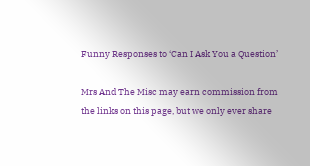Funny Responses to ‘Can I Ask You a Question’

Mrs And The Misc may earn commission from the links on this page, but we only ever share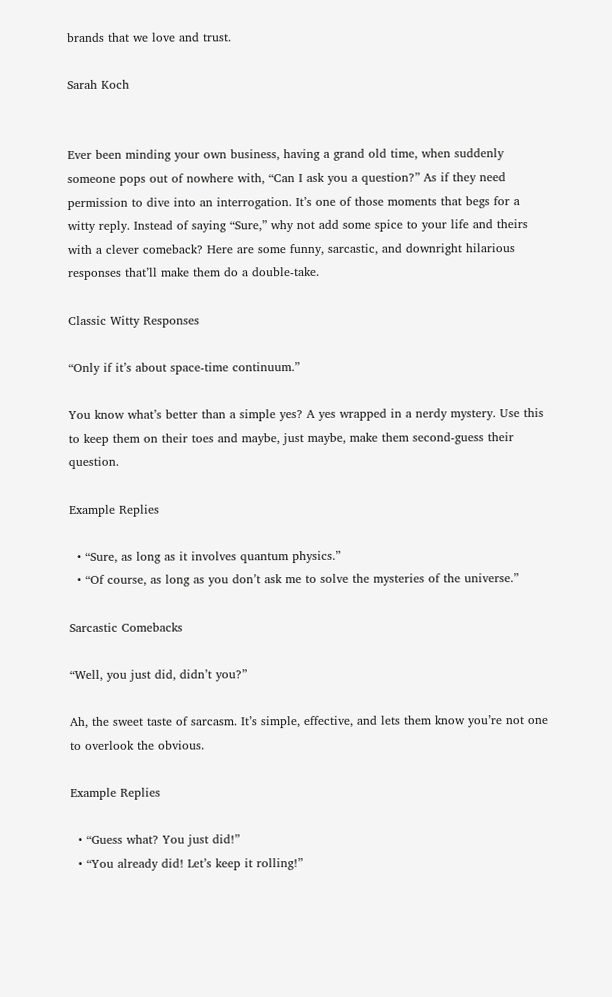brands that we love and trust.

Sarah Koch


Ever been minding your own business, having a grand old time, when suddenly someone pops out of nowhere with, “Can I ask you a question?” As if they need permission to dive into an interrogation. It’s one of those moments that begs for a witty reply. Instead of saying “Sure,” why not add some spice to your life and theirs with a clever comeback? Here are some funny, sarcastic, and downright hilarious responses that’ll make them do a double-take.

Classic Witty Responses

“Only if it’s about space-time continuum.”

You know what’s better than a simple yes? A yes wrapped in a nerdy mystery. Use this to keep them on their toes and maybe, just maybe, make them second-guess their question.

Example Replies

  • “Sure, as long as it involves quantum physics.”
  • “Of course, as long as you don’t ask me to solve the mysteries of the universe.”

Sarcastic Comebacks

“Well, you just did, didn’t you?”

Ah, the sweet taste of sarcasm. It’s simple, effective, and lets them know you’re not one to overlook the obvious.

Example Replies

  • “Guess what? You just did!”
  • “You already did! Let’s keep it rolling!”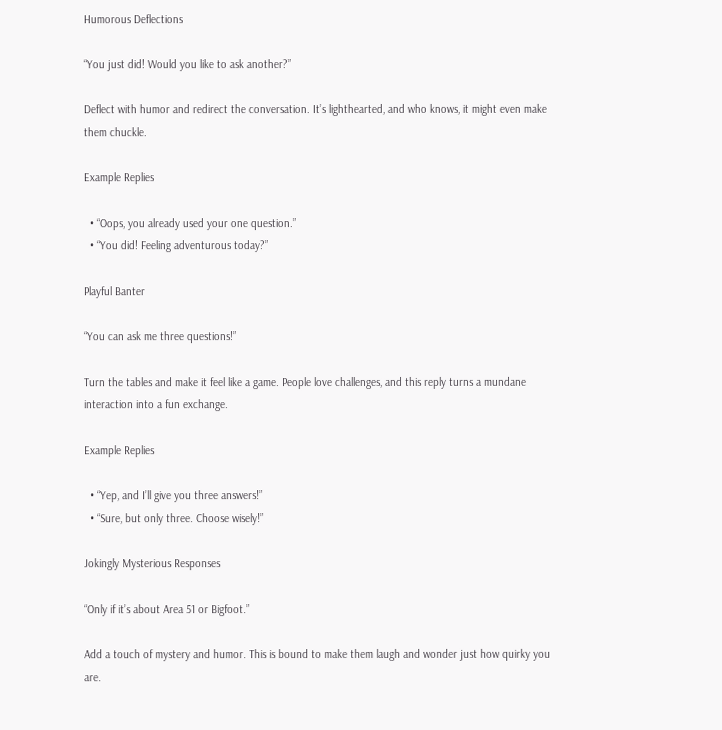Humorous Deflections

“You just did! Would you like to ask another?”

Deflect with humor and redirect the conversation. It’s lighthearted, and who knows, it might even make them chuckle.

Example Replies

  • “Oops, you already used your one question.”
  • “You did! Feeling adventurous today?”

Playful Banter

“You can ask me three questions!”

Turn the tables and make it feel like a game. People love challenges, and this reply turns a mundane interaction into a fun exchange.

Example Replies

  • “Yep, and I’ll give you three answers!”
  • “Sure, but only three. Choose wisely!”

Jokingly Mysterious Responses

“Only if it’s about Area 51 or Bigfoot.”

Add a touch of mystery and humor. This is bound to make them laugh and wonder just how quirky you are.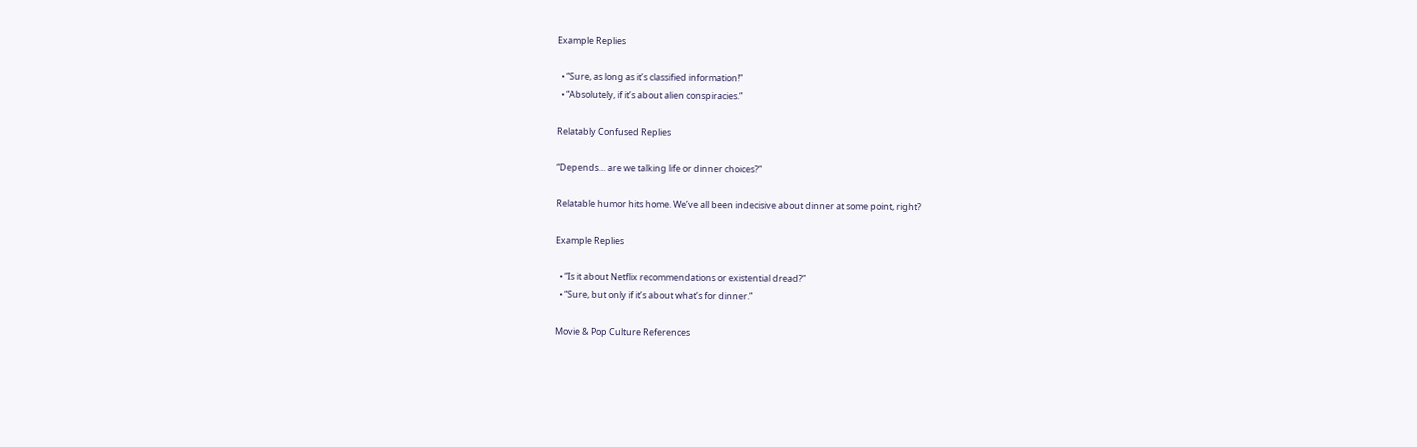Example Replies

  • “Sure, as long as it’s classified information!”
  • “Absolutely, if it’s about alien conspiracies.”

Relatably Confused Replies

“Depends… are we talking life or dinner choices?”

Relatable humor hits home. We’ve all been indecisive about dinner at some point, right?

Example Replies

  • “Is it about Netflix recommendations or existential dread?”
  • “Sure, but only if it’s about what’s for dinner.”

Movie & Pop Culture References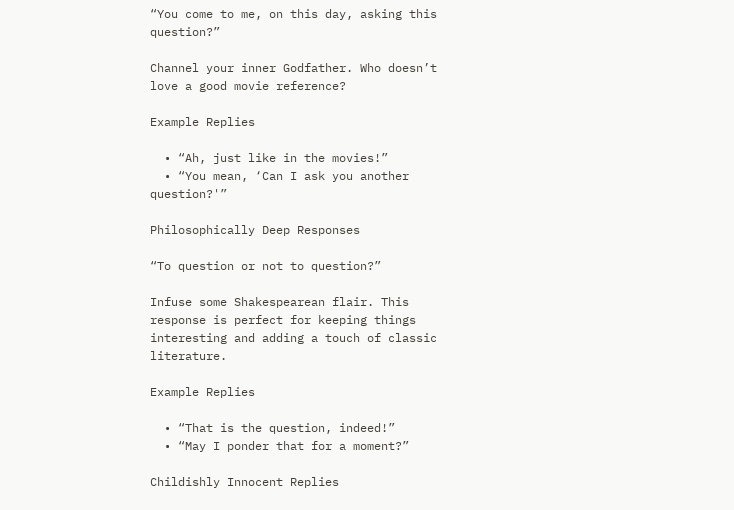“You come to me, on this day, asking this question?”

Channel your inner Godfather. Who doesn’t love a good movie reference?

Example Replies

  • “Ah, just like in the movies!”
  • “You mean, ‘Can I ask you another question?'”

Philosophically Deep Responses

“To question or not to question?”

Infuse some Shakespearean flair. This response is perfect for keeping things interesting and adding a touch of classic literature.

Example Replies

  • “That is the question, indeed!”
  • “May I ponder that for a moment?”

Childishly Innocent Replies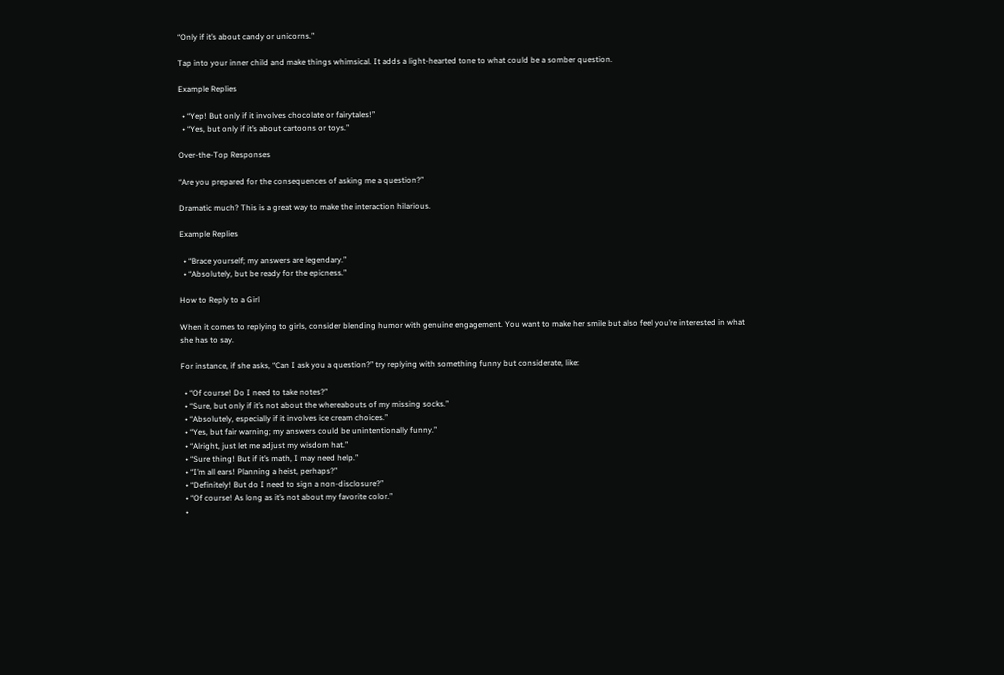“Only if it’s about candy or unicorns.”

Tap into your inner child and make things whimsical. It adds a light-hearted tone to what could be a somber question.

Example Replies

  • “Yep! But only if it involves chocolate or fairytales!”
  • “Yes, but only if it’s about cartoons or toys.”

Over-the-Top Responses

“Are you prepared for the consequences of asking me a question?”

Dramatic much? This is a great way to make the interaction hilarious.

Example Replies

  • “Brace yourself; my answers are legendary.”
  • “Absolutely, but be ready for the epicness.”

How to Reply to a Girl

When it comes to replying to girls, consider blending humor with genuine engagement. You want to make her smile but also feel you’re interested in what she has to say.

For instance, if she asks, “Can I ask you a question?” try replying with something funny but considerate, like:

  • “Of course! Do I need to take notes?”
  • “Sure, but only if it’s not about the whereabouts of my missing socks.”
  • “Absolutely, especially if it involves ice cream choices.”
  • “Yes, but fair warning; my answers could be unintentionally funny.”
  • “Alright, just let me adjust my wisdom hat.”
  • “Sure thing! But if it’s math, I may need help.”
  • “I’m all ears! Planning a heist, perhaps?”
  • “Definitely! But do I need to sign a non-disclosure?”
  • “Of course! As long as it’s not about my favorite color.”
  •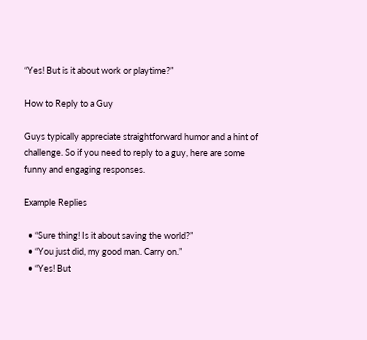“Yes! But is it about work or playtime?”

How to Reply to a Guy

Guys typically appreciate straightforward humor and a hint of challenge. So if you need to reply to a guy, here are some funny and engaging responses.

Example Replies

  • “Sure thing! Is it about saving the world?”
  • “You just did, my good man. Carry on.”
  • “Yes! But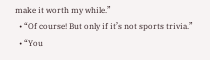make it worth my while.”
  • “Of course! But only if it’s not sports trivia.”
  • “You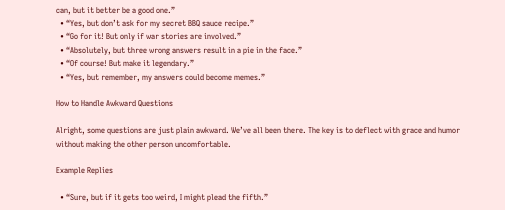can, but it better be a good one.”
  • “Yes, but don’t ask for my secret BBQ sauce recipe.”
  • “Go for it! But only if war stories are involved.”
  • “Absolutely, but three wrong answers result in a pie in the face.”
  • “Of course! But make it legendary.”
  • “Yes, but remember, my answers could become memes.”

How to Handle Awkward Questions

Alright, some questions are just plain awkward. We’ve all been there. The key is to deflect with grace and humor without making the other person uncomfortable.

Example Replies

  • “Sure, but if it gets too weird, I might plead the fifth.”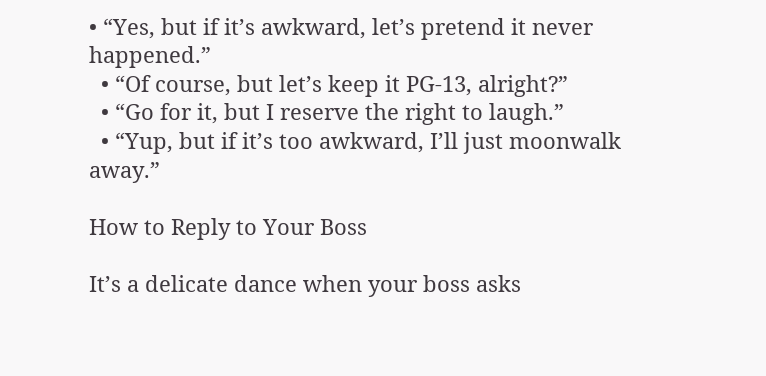• “Yes, but if it’s awkward, let’s pretend it never happened.”
  • “Of course, but let’s keep it PG-13, alright?”
  • “Go for it, but I reserve the right to laugh.”
  • “Yup, but if it’s too awkward, I’ll just moonwalk away.”

How to Reply to Your Boss

It’s a delicate dance when your boss asks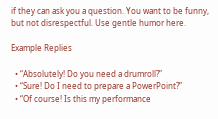if they can ask you a question. You want to be funny, but not disrespectful. Use gentle humor here.

Example Replies

  • “Absolutely! Do you need a drumroll?”
  • “Sure! Do I need to prepare a PowerPoint?”
  • “Of course! Is this my performance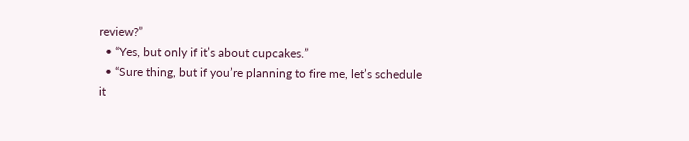review?”
  • “Yes, but only if it’s about cupcakes.”
  • “Sure thing, but if you’re planning to fire me, let’s schedule it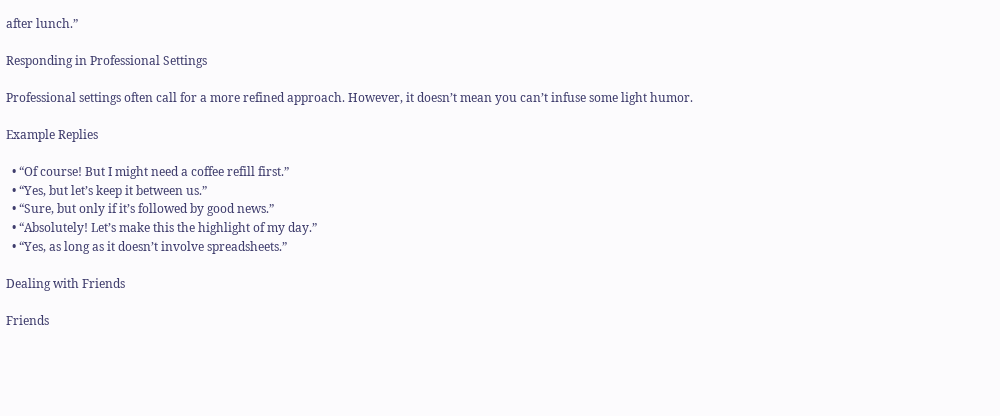after lunch.”

Responding in Professional Settings

Professional settings often call for a more refined approach. However, it doesn’t mean you can’t infuse some light humor.

Example Replies

  • “Of course! But I might need a coffee refill first.”
  • “Yes, but let’s keep it between us.”
  • “Sure, but only if it’s followed by good news.”
  • “Absolutely! Let’s make this the highlight of my day.”
  • “Yes, as long as it doesn’t involve spreadsheets.”

Dealing with Friends

Friends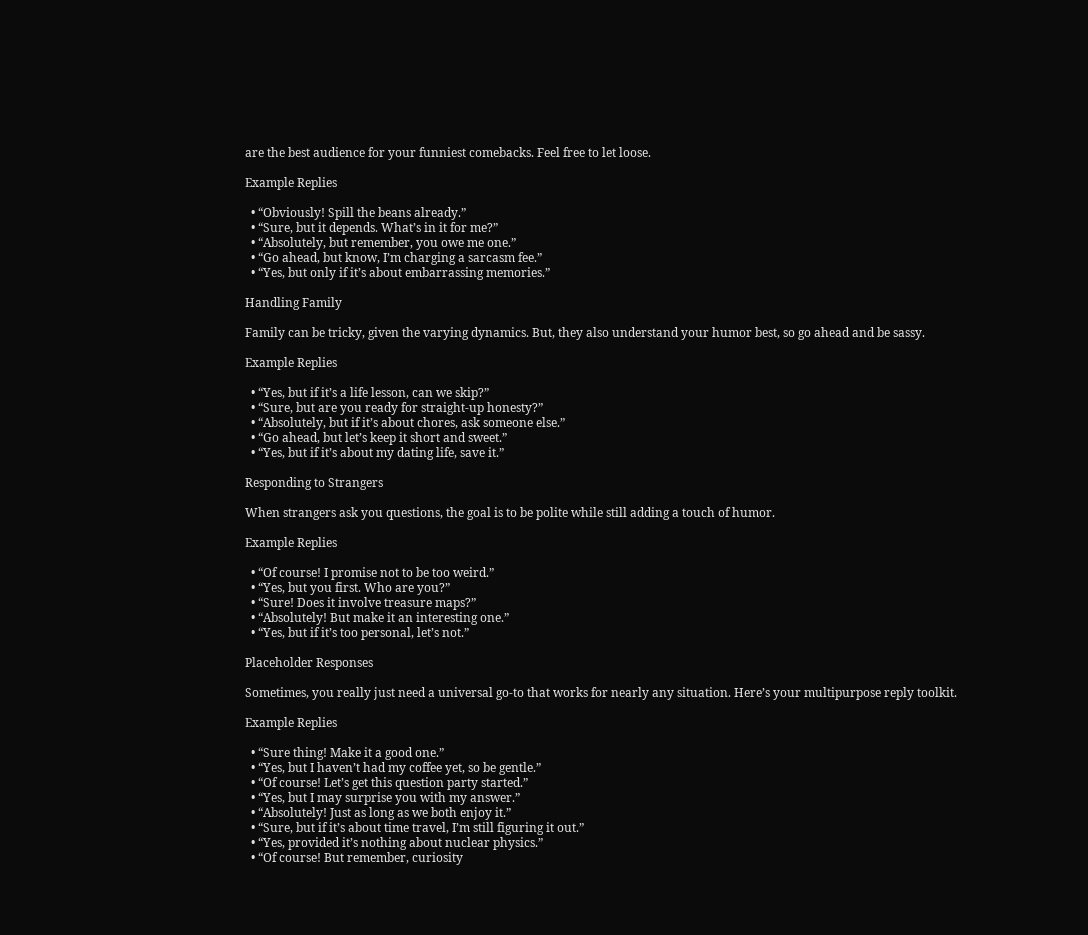are the best audience for your funniest comebacks. Feel free to let loose.

Example Replies

  • “Obviously! Spill the beans already.”
  • “Sure, but it depends. What’s in it for me?”
  • “Absolutely, but remember, you owe me one.”
  • “Go ahead, but know, I’m charging a sarcasm fee.”
  • “Yes, but only if it’s about embarrassing memories.”

Handling Family

Family can be tricky, given the varying dynamics. But, they also understand your humor best, so go ahead and be sassy.

Example Replies

  • “Yes, but if it’s a life lesson, can we skip?”
  • “Sure, but are you ready for straight-up honesty?”
  • “Absolutely, but if it’s about chores, ask someone else.”
  • “Go ahead, but let’s keep it short and sweet.”
  • “Yes, but if it’s about my dating life, save it.”

Responding to Strangers

When strangers ask you questions, the goal is to be polite while still adding a touch of humor.

Example Replies

  • “Of course! I promise not to be too weird.”
  • “Yes, but you first. Who are you?”
  • “Sure! Does it involve treasure maps?”
  • “Absolutely! But make it an interesting one.”
  • “Yes, but if it’s too personal, let’s not.”

Placeholder Responses

Sometimes, you really just need a universal go-to that works for nearly any situation. Here’s your multipurpose reply toolkit.

Example Replies

  • “Sure thing! Make it a good one.”
  • “Yes, but I haven’t had my coffee yet, so be gentle.”
  • “Of course! Let’s get this question party started.”
  • “Yes, but I may surprise you with my answer.”
  • “Absolutely! Just as long as we both enjoy it.”
  • “Sure, but if it’s about time travel, I’m still figuring it out.”
  • “Yes, provided it’s nothing about nuclear physics.”
  • “Of course! But remember, curiosity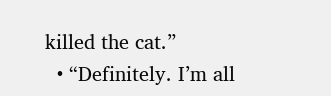killed the cat.”
  • “Definitely. I’m all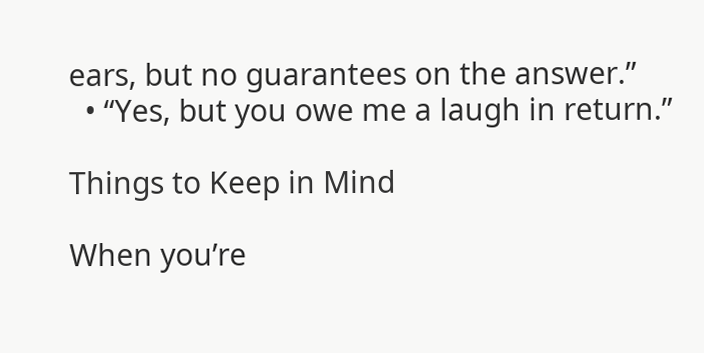ears, but no guarantees on the answer.”
  • “Yes, but you owe me a laugh in return.”

Things to Keep in Mind

When you’re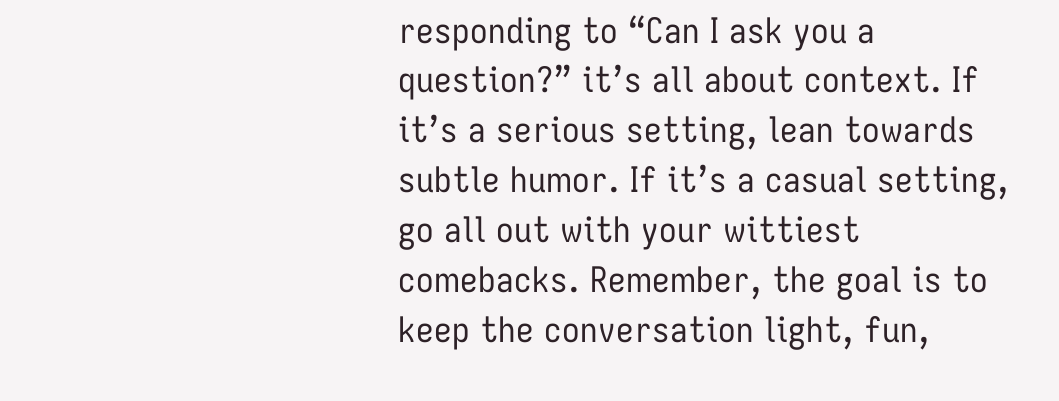responding to “Can I ask you a question?” it’s all about context. If it’s a serious setting, lean towards subtle humor. If it’s a casual setting, go all out with your wittiest comebacks. Remember, the goal is to keep the conversation light, fun,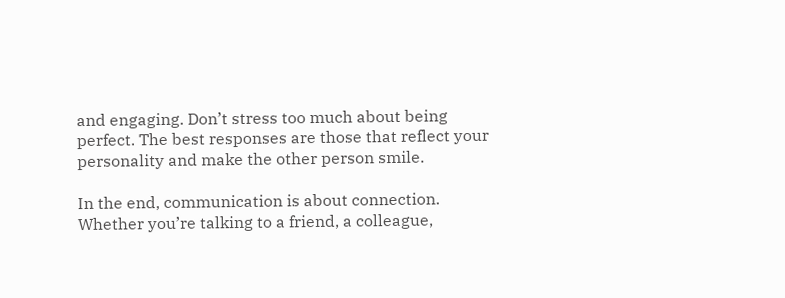and engaging. Don’t stress too much about being perfect. The best responses are those that reflect your personality and make the other person smile.

In the end, communication is about connection. Whether you’re talking to a friend, a colleague,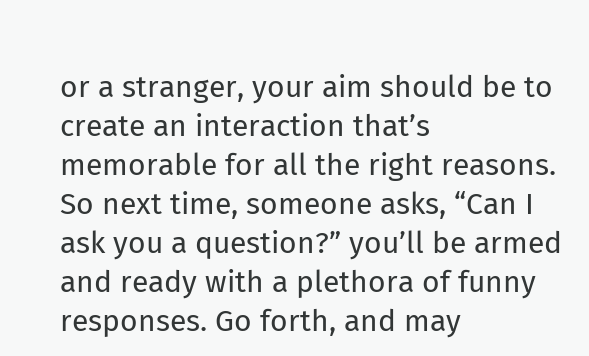or a stranger, your aim should be to create an interaction that’s memorable for all the right reasons. So next time, someone asks, “Can I ask you a question?” you’ll be armed and ready with a plethora of funny responses. Go forth, and may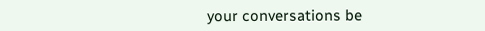your conversations be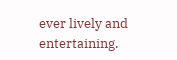ever lively and entertaining.